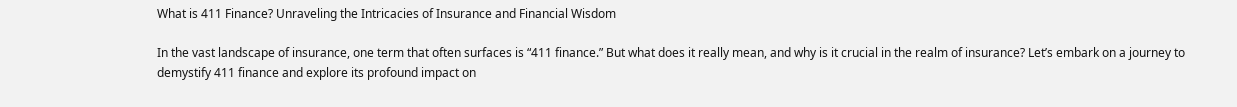What is 411 Finance? Unraveling the Intricacies of Insurance and Financial Wisdom

In the vast landscape of insurance, one term that often surfaces is “411 finance.” But what does it really mean, and why is it crucial in the realm of insurance? Let’s embark on a journey to demystify 411 finance and explore its profound impact on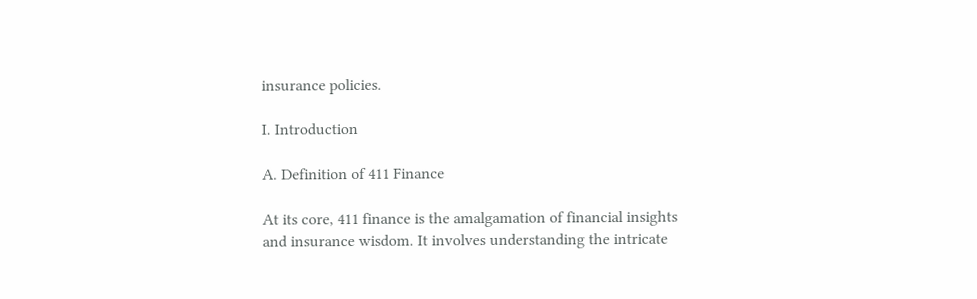insurance policies.

I. Introduction

A. Definition of 411 Finance

At its core, 411 finance is the amalgamation of financial insights and insurance wisdom. It involves understanding the intricate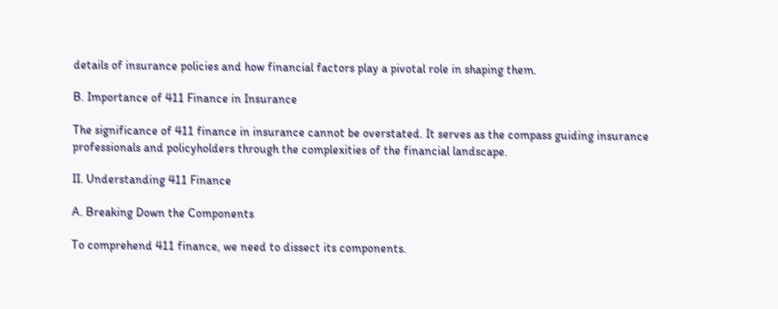details of insurance policies and how financial factors play a pivotal role in shaping them.

B. Importance of 411 Finance in Insurance

The significance of 411 finance in insurance cannot be overstated. It serves as the compass guiding insurance professionals and policyholders through the complexities of the financial landscape.

II. Understanding 411 Finance

A. Breaking Down the Components

To comprehend 411 finance, we need to dissect its components.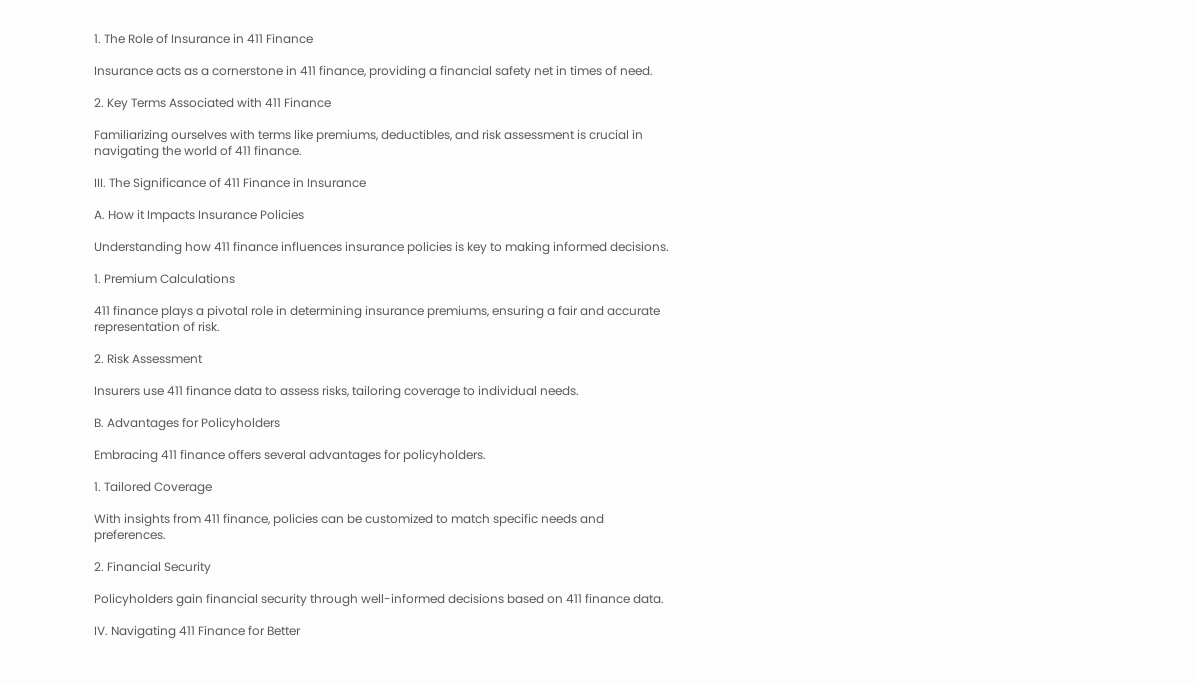1. The Role of Insurance in 411 Finance

Insurance acts as a cornerstone in 411 finance, providing a financial safety net in times of need.

2. Key Terms Associated with 411 Finance

Familiarizing ourselves with terms like premiums, deductibles, and risk assessment is crucial in navigating the world of 411 finance.

III. The Significance of 411 Finance in Insurance

A. How it Impacts Insurance Policies

Understanding how 411 finance influences insurance policies is key to making informed decisions.

1. Premium Calculations

411 finance plays a pivotal role in determining insurance premiums, ensuring a fair and accurate representation of risk.

2. Risk Assessment

Insurers use 411 finance data to assess risks, tailoring coverage to individual needs.

B. Advantages for Policyholders

Embracing 411 finance offers several advantages for policyholders.

1. Tailored Coverage

With insights from 411 finance, policies can be customized to match specific needs and preferences.

2. Financial Security

Policyholders gain financial security through well-informed decisions based on 411 finance data.

IV. Navigating 411 Finance for Better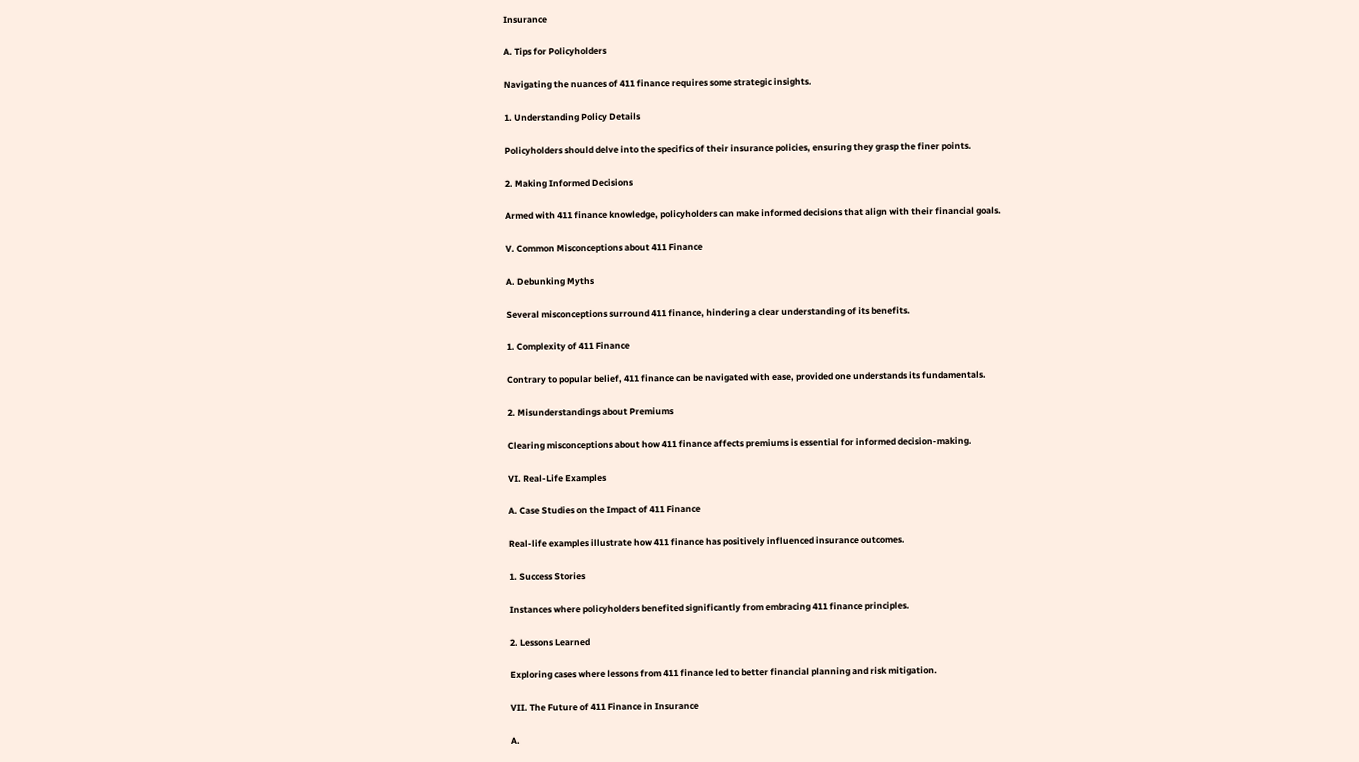Insurance

A. Tips for Policyholders

Navigating the nuances of 411 finance requires some strategic insights.

1. Understanding Policy Details

Policyholders should delve into the specifics of their insurance policies, ensuring they grasp the finer points.

2. Making Informed Decisions

Armed with 411 finance knowledge, policyholders can make informed decisions that align with their financial goals.

V. Common Misconceptions about 411 Finance

A. Debunking Myths

Several misconceptions surround 411 finance, hindering a clear understanding of its benefits.

1. Complexity of 411 Finance

Contrary to popular belief, 411 finance can be navigated with ease, provided one understands its fundamentals.

2. Misunderstandings about Premiums

Clearing misconceptions about how 411 finance affects premiums is essential for informed decision-making.

VI. Real-Life Examples

A. Case Studies on the Impact of 411 Finance

Real-life examples illustrate how 411 finance has positively influenced insurance outcomes.

1. Success Stories

Instances where policyholders benefited significantly from embracing 411 finance principles.

2. Lessons Learned

Exploring cases where lessons from 411 finance led to better financial planning and risk mitigation.

VII. The Future of 411 Finance in Insurance

A.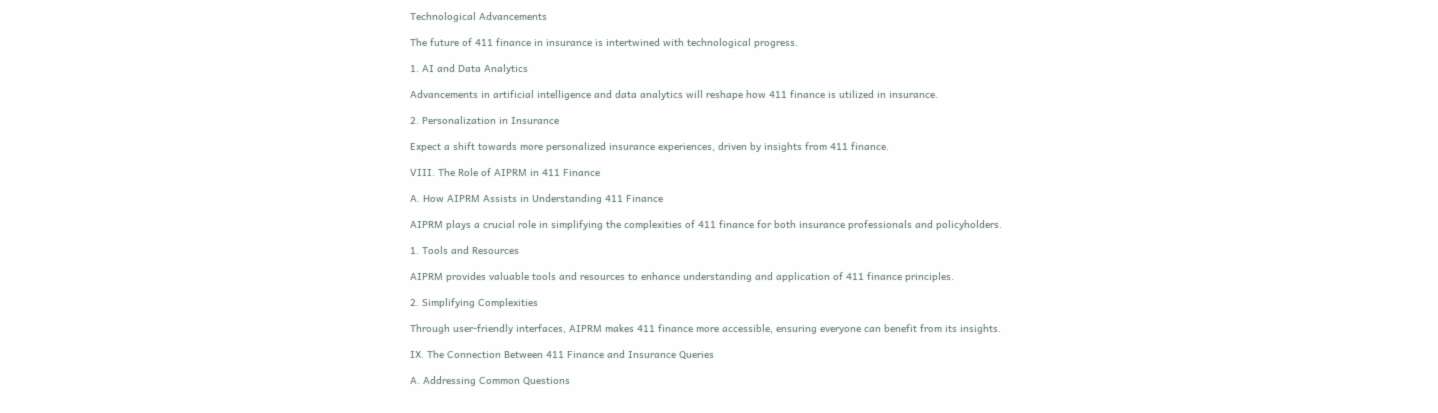Technological Advancements

The future of 411 finance in insurance is intertwined with technological progress.

1. AI and Data Analytics

Advancements in artificial intelligence and data analytics will reshape how 411 finance is utilized in insurance.

2. Personalization in Insurance

Expect a shift towards more personalized insurance experiences, driven by insights from 411 finance.

VIII. The Role of AIPRM in 411 Finance

A. How AIPRM Assists in Understanding 411 Finance

AIPRM plays a crucial role in simplifying the complexities of 411 finance for both insurance professionals and policyholders.

1. Tools and Resources

AIPRM provides valuable tools and resources to enhance understanding and application of 411 finance principles.

2. Simplifying Complexities

Through user-friendly interfaces, AIPRM makes 411 finance more accessible, ensuring everyone can benefit from its insights.

IX. The Connection Between 411 Finance and Insurance Queries

A. Addressing Common Questions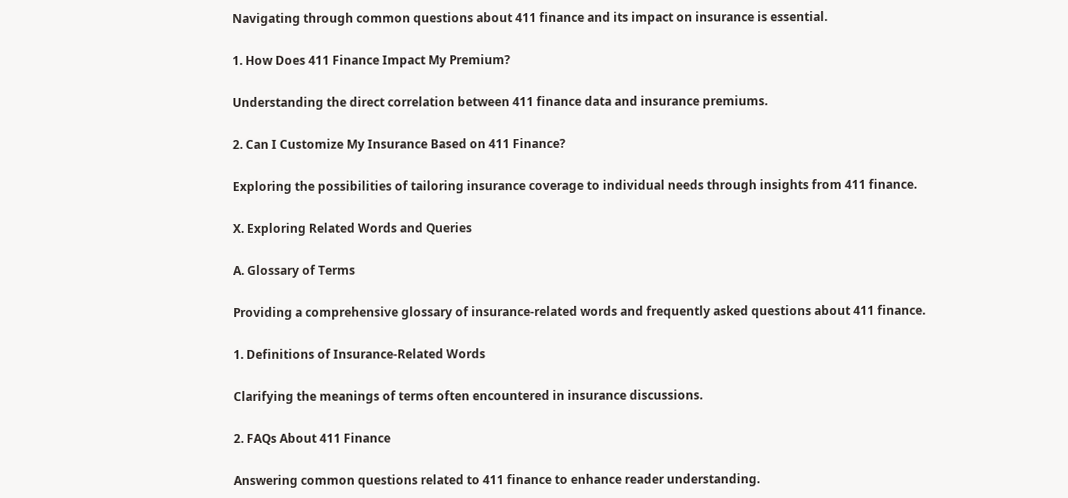Navigating through common questions about 411 finance and its impact on insurance is essential.

1. How Does 411 Finance Impact My Premium?

Understanding the direct correlation between 411 finance data and insurance premiums.

2. Can I Customize My Insurance Based on 411 Finance?

Exploring the possibilities of tailoring insurance coverage to individual needs through insights from 411 finance.

X. Exploring Related Words and Queries

A. Glossary of Terms

Providing a comprehensive glossary of insurance-related words and frequently asked questions about 411 finance.

1. Definitions of Insurance-Related Words

Clarifying the meanings of terms often encountered in insurance discussions.

2. FAQs About 411 Finance

Answering common questions related to 411 finance to enhance reader understanding.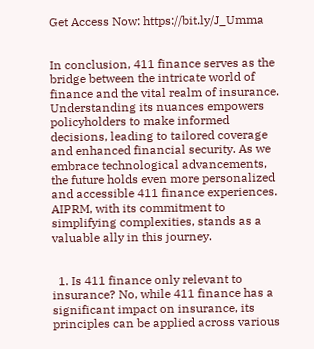Get Access Now: https://bit.ly/J_Umma


In conclusion, 411 finance serves as the bridge between the intricate world of finance and the vital realm of insurance. Understanding its nuances empowers policyholders to make informed decisions, leading to tailored coverage and enhanced financial security. As we embrace technological advancements, the future holds even more personalized and accessible 411 finance experiences. AIPRM, with its commitment to simplifying complexities, stands as a valuable ally in this journey.


  1. Is 411 finance only relevant to insurance? No, while 411 finance has a significant impact on insurance, its principles can be applied across various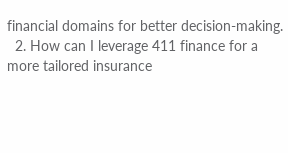financial domains for better decision-making.
  2. How can I leverage 411 finance for a more tailored insurance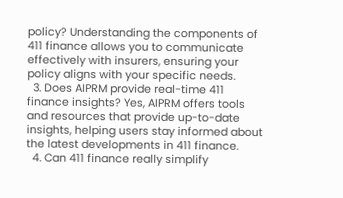policy? Understanding the components of 411 finance allows you to communicate effectively with insurers, ensuring your policy aligns with your specific needs.
  3. Does AIPRM provide real-time 411 finance insights? Yes, AIPRM offers tools and resources that provide up-to-date insights, helping users stay informed about the latest developments in 411 finance.
  4. Can 411 finance really simplify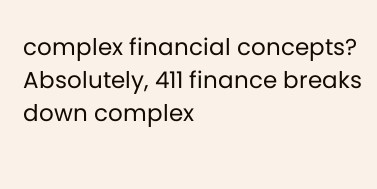complex financial concepts? Absolutely, 411 finance breaks down complex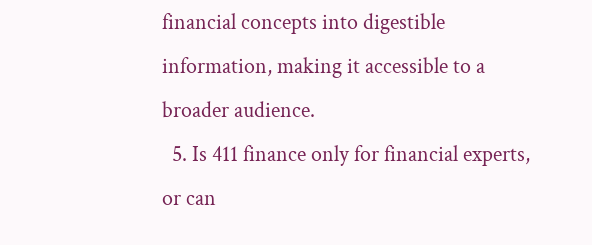financial concepts into digestible information, making it accessible to a broader audience.
  5. Is 411 finance only for financial experts, or can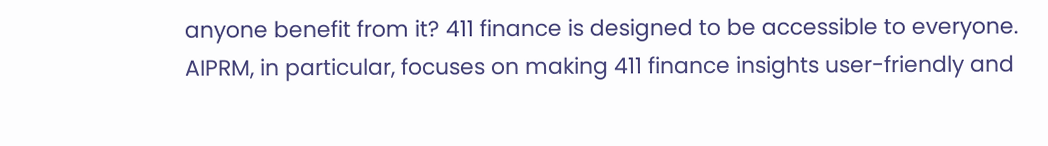anyone benefit from it? 411 finance is designed to be accessible to everyone. AIPRM, in particular, focuses on making 411 finance insights user-friendly and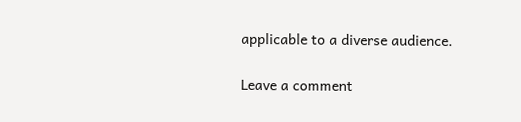applicable to a diverse audience.

Leave a comment